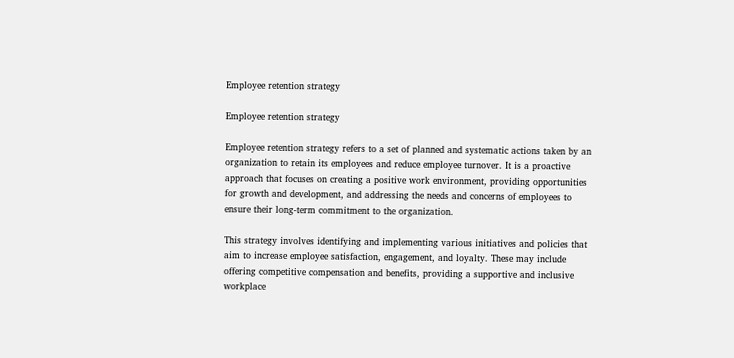Employee retention strategy

Employee retention strategy

Employee retention strategy refers to a set of planned and systematic actions taken by an organization to retain its employees and reduce employee turnover. It is a proactive approach that focuses on creating a positive work environment, providing opportunities for growth and development, and addressing the needs and concerns of employees to ensure their long-term commitment to the organization.

This strategy involves identifying and implementing various initiatives and policies that aim to increase employee satisfaction, engagement, and loyalty. These may include offering competitive compensation and benefits, providing a supportive and inclusive workplace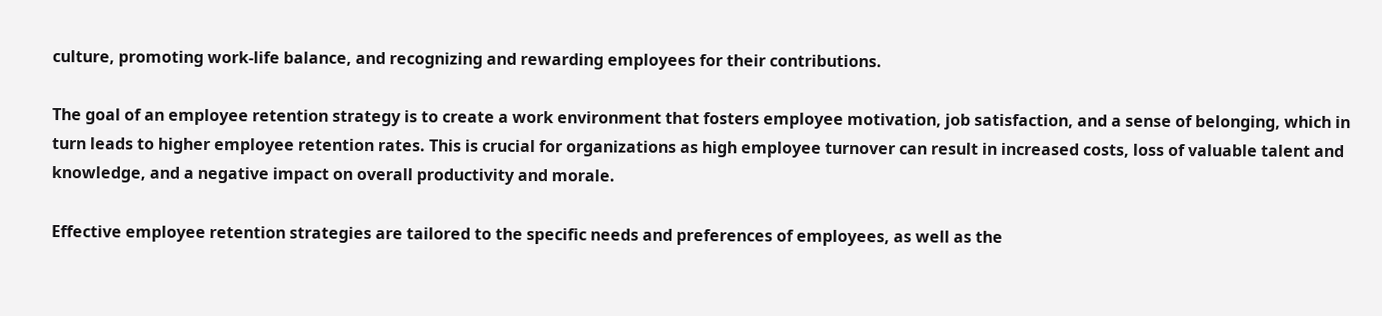culture, promoting work-life balance, and recognizing and rewarding employees for their contributions.

The goal of an employee retention strategy is to create a work environment that fosters employee motivation, job satisfaction, and a sense of belonging, which in turn leads to higher employee retention rates. This is crucial for organizations as high employee turnover can result in increased costs, loss of valuable talent and knowledge, and a negative impact on overall productivity and morale.

Effective employee retention strategies are tailored to the specific needs and preferences of employees, as well as the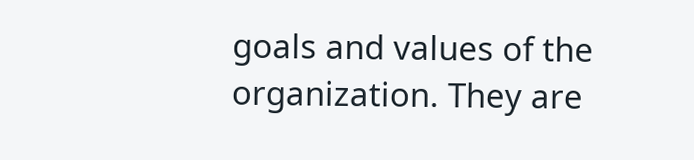goals and values of the organization. They are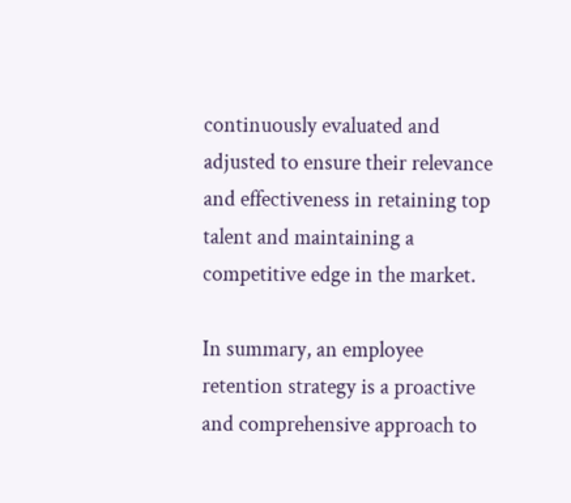continuously evaluated and adjusted to ensure their relevance and effectiveness in retaining top talent and maintaining a competitive edge in the market.

In summary, an employee retention strategy is a proactive and comprehensive approach to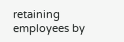retaining employees by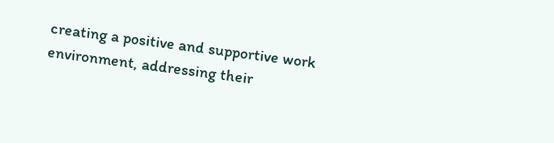creating a positive and supportive work environment, addressing their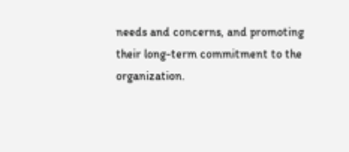needs and concerns, and promoting their long-term commitment to the organization.